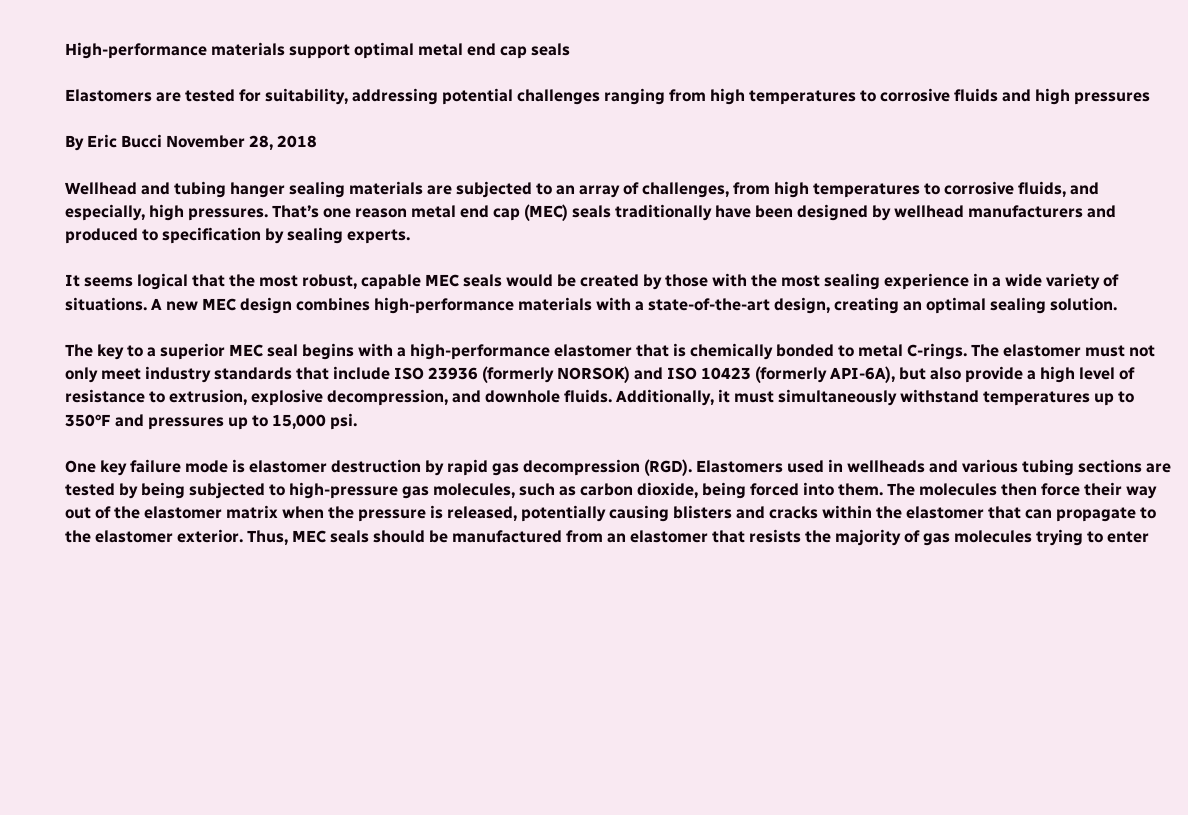High-performance materials support optimal metal end cap seals

Elastomers are tested for suitability, addressing potential challenges ranging from high temperatures to corrosive fluids and high pressures

By Eric Bucci November 28, 2018

Wellhead and tubing hanger sealing materials are subjected to an array of challenges, from high temperatures to corrosive fluids, and especially, high pressures. That’s one reason metal end cap (MEC) seals traditionally have been designed by wellhead manufacturers and produced to specification by sealing experts.

It seems logical that the most robust, capable MEC seals would be created by those with the most sealing experience in a wide variety of situations. A new MEC design combines high-performance materials with a state-of-the-art design, creating an optimal sealing solution.

The key to a superior MEC seal begins with a high-performance elastomer that is chemically bonded to metal C-rings. The elastomer must not only meet industry standards that include ISO 23936 (formerly NORSOK) and ISO 10423 (formerly API-6A), but also provide a high level of resistance to extrusion, explosive decompression, and downhole fluids. Additionally, it must simultaneously withstand temperatures up to 350°F and pressures up to 15,000 psi.

One key failure mode is elastomer destruction by rapid gas decompression (RGD). Elastomers used in wellheads and various tubing sections are tested by being subjected to high-pressure gas molecules, such as carbon dioxide, being forced into them. The molecules then force their way out of the elastomer matrix when the pressure is released, potentially causing blisters and cracks within the elastomer that can propagate to the elastomer exterior. Thus, MEC seals should be manufactured from an elastomer that resists the majority of gas molecules trying to enter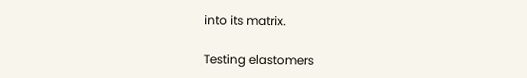into its matrix.

Testing elastomers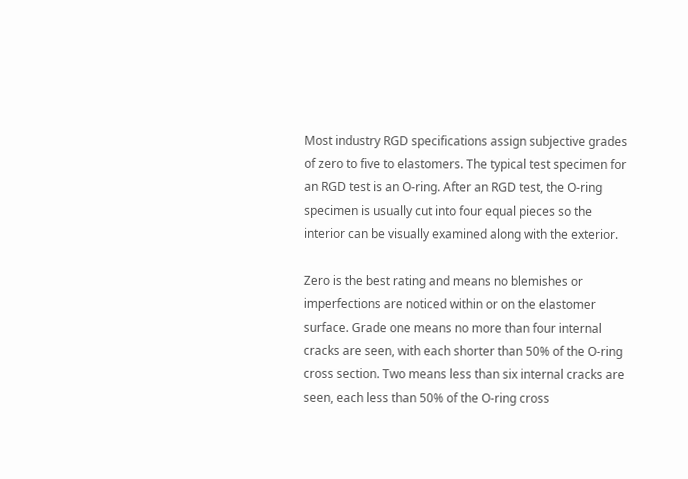Most industry RGD specifications assign subjective grades of zero to five to elastomers. The typical test specimen for an RGD test is an O-ring. After an RGD test, the O-ring specimen is usually cut into four equal pieces so the interior can be visually examined along with the exterior.

Zero is the best rating and means no blemishes or imperfections are noticed within or on the elastomer surface. Grade one means no more than four internal cracks are seen, with each shorter than 50% of the O-ring cross section. Two means less than six internal cracks are seen, each less than 50% of the O-ring cross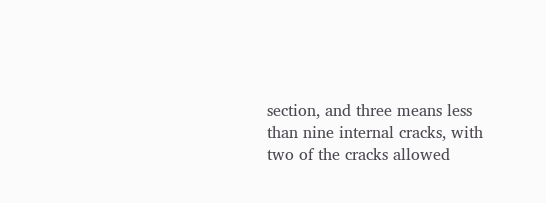section, and three means less than nine internal cracks, with two of the cracks allowed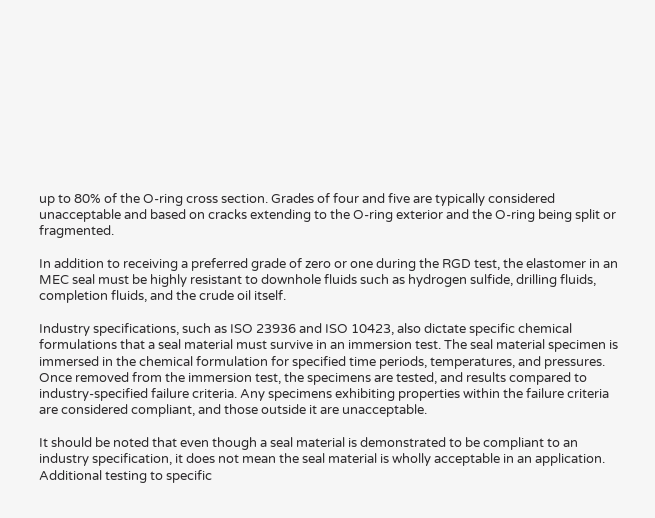up to 80% of the O-ring cross section. Grades of four and five are typically considered unacceptable and based on cracks extending to the O-ring exterior and the O-ring being split or fragmented.

In addition to receiving a preferred grade of zero or one during the RGD test, the elastomer in an MEC seal must be highly resistant to downhole fluids such as hydrogen sulfide, drilling fluids, completion fluids, and the crude oil itself.

Industry specifications, such as ISO 23936 and ISO 10423, also dictate specific chemical formulations that a seal material must survive in an immersion test. The seal material specimen is immersed in the chemical formulation for specified time periods, temperatures, and pressures. Once removed from the immersion test, the specimens are tested, and results compared to industry-specified failure criteria. Any specimens exhibiting properties within the failure criteria are considered compliant, and those outside it are unacceptable.

It should be noted that even though a seal material is demonstrated to be compliant to an industry specification, it does not mean the seal material is wholly acceptable in an application. Additional testing to specific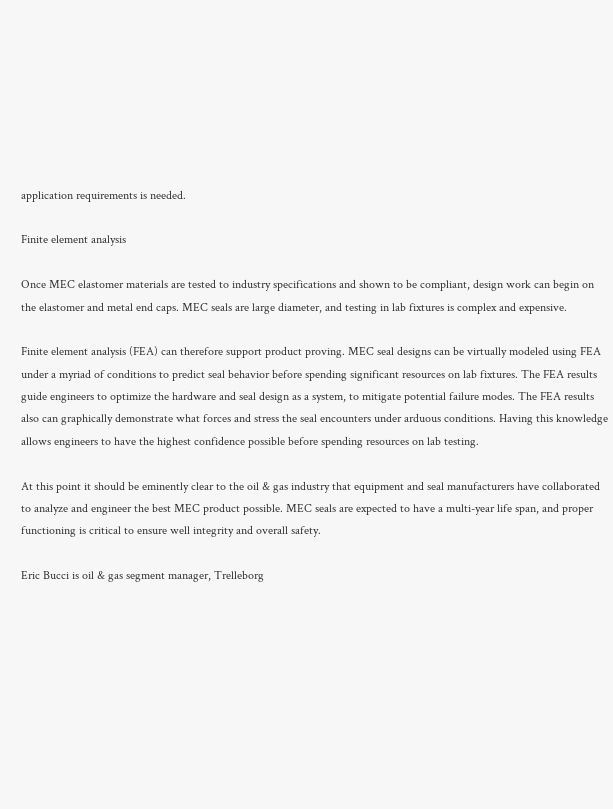application requirements is needed.

Finite element analysis

Once MEC elastomer materials are tested to industry specifications and shown to be compliant, design work can begin on the elastomer and metal end caps. MEC seals are large diameter, and testing in lab fixtures is complex and expensive.

Finite element analysis (FEA) can therefore support product proving. MEC seal designs can be virtually modeled using FEA under a myriad of conditions to predict seal behavior before spending significant resources on lab fixtures. The FEA results guide engineers to optimize the hardware and seal design as a system, to mitigate potential failure modes. The FEA results also can graphically demonstrate what forces and stress the seal encounters under arduous conditions. Having this knowledge allows engineers to have the highest confidence possible before spending resources on lab testing.

At this point it should be eminently clear to the oil & gas industry that equipment and seal manufacturers have collaborated to analyze and engineer the best MEC product possible. MEC seals are expected to have a multi-year life span, and proper functioning is critical to ensure well integrity and overall safety.

Eric Bucci is oil & gas segment manager, Trelleborg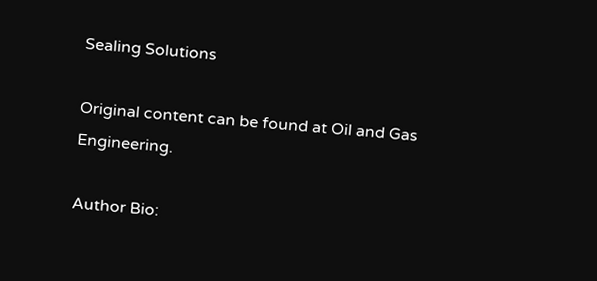Sealing Solutions

Original content can be found at Oil and Gas Engineering.

Author Bio: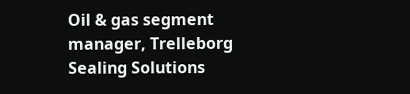Oil & gas segment manager, Trelleborg Sealing Solutions